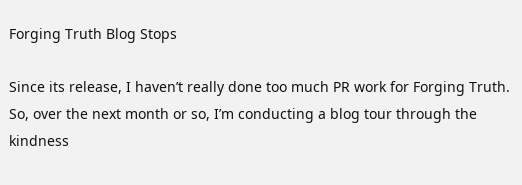Forging Truth Blog Stops

Since its release, I haven’t really done too much PR work for Forging Truth. So, over the next month or so, I’m conducting a blog tour through the kindness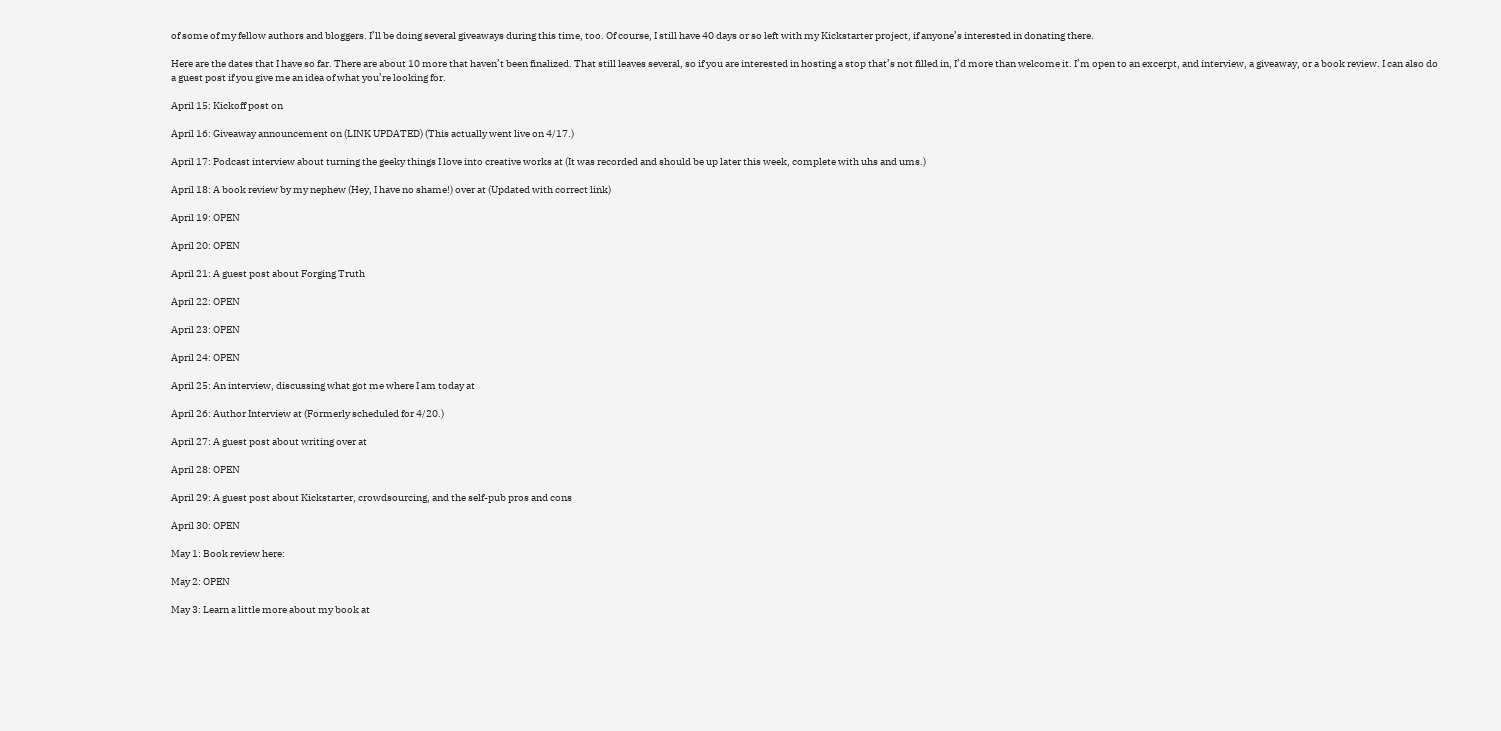of some of my fellow authors and bloggers. I’ll be doing several giveaways during this time, too. Of course, I still have 40 days or so left with my Kickstarter project, if anyone’s interested in donating there.

Here are the dates that I have so far. There are about 10 more that haven’t been finalized. That still leaves several, so if you are interested in hosting a stop that’s not filled in, I’d more than welcome it. I’m open to an excerpt, and interview, a giveaway, or a book review. I can also do a guest post if you give me an idea of what you’re looking for.

April 15: Kickoff post on

April 16: Giveaway announcement on (LINK UPDATED) (This actually went live on 4/17.)

April 17: Podcast interview about turning the geeky things I love into creative works at (It was recorded and should be up later this week, complete with uhs and ums.)

April 18: A book review by my nephew (Hey, I have no shame!) over at (Updated with correct link)

April 19: OPEN

April 20: OPEN

April 21: A guest post about Forging Truth

April 22: OPEN

April 23: OPEN

April 24: OPEN

April 25: An interview, discussing what got me where I am today at

April 26: Author Interview at (Formerly scheduled for 4/20.)

April 27: A guest post about writing over at

April 28: OPEN

April 29: A guest post about Kickstarter, crowdsourcing, and the self-pub pros and cons

April 30: OPEN

May 1: Book review here:

May 2: OPEN

May 3: Learn a little more about my book at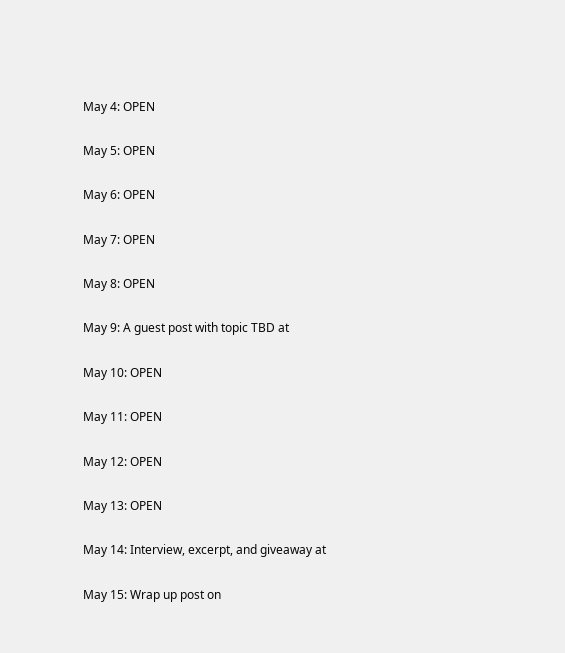May 4: OPEN

May 5: OPEN

May 6: OPEN

May 7: OPEN

May 8: OPEN

May 9: A guest post with topic TBD at

May 10: OPEN

May 11: OPEN

May 12: OPEN

May 13: OPEN

May 14: Interview, excerpt, and giveaway at

May 15: Wrap up post on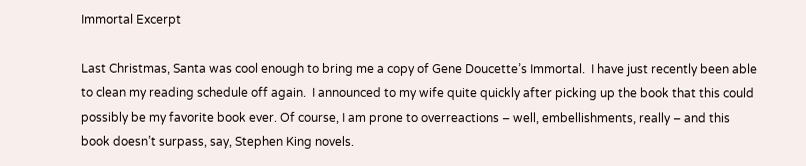Immortal Excerpt

Last Christmas, Santa was cool enough to bring me a copy of Gene Doucette’s Immortal.  I have just recently been able to clean my reading schedule off again.  I announced to my wife quite quickly after picking up the book that this could possibly be my favorite book ever. Of course, I am prone to overreactions – well, embellishments, really – and this book doesn’t surpass, say, Stephen King novels.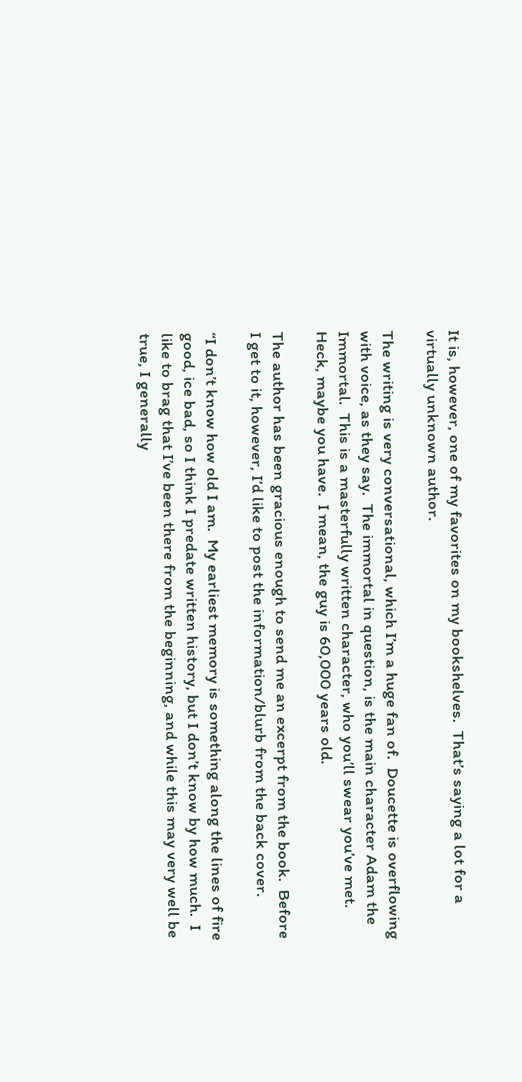It is, however, one of my favorites on my bookshelves.  That’s saying a lot for a virtually unknown author.

The writing is very conversational, which I’m a huge fan of.  Doucette is overflowing with voice, as they say.  The immortal in question, is the main character Adam the Immortal.  This is a masterfully written character, who you’ll swear you’ve met.  Heck, maybe you have.  I mean, the guy is 60,000 years old.

The author has been gracious enough to send me an excerpt from the book.  Before I get to it, however, I’d like to post the information/blurb from the back cover.

“I don’t know how old I am.  My earliest memory is something along the lines of fire good, ice bad, so I think I predate written history, but I don’t know by how much.  I like to brag that I’ve been there from the beginning, and while this may very well be true, I generally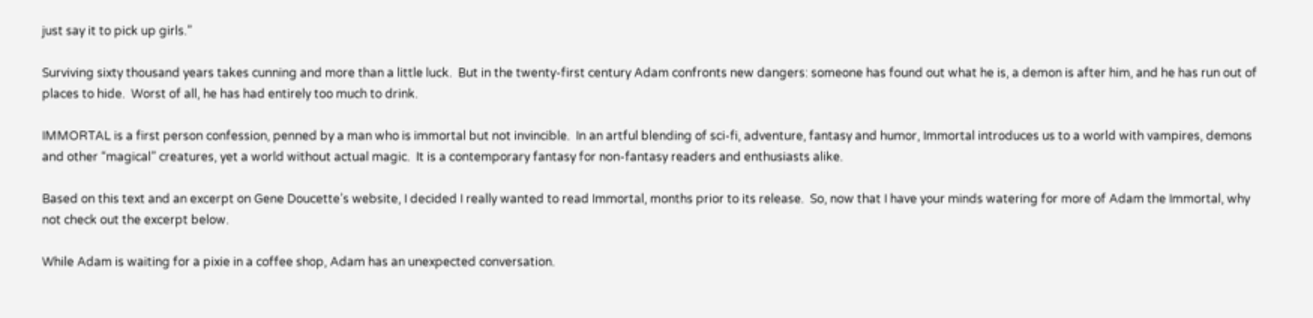just say it to pick up girls.”

Surviving sixty thousand years takes cunning and more than a little luck.  But in the twenty-first century Adam confronts new dangers: someone has found out what he is, a demon is after him, and he has run out of places to hide.  Worst of all, he has had entirely too much to drink.

IMMORTAL is a first person confession, penned by a man who is immortal but not invincible.  In an artful blending of sci-fi, adventure, fantasy and humor, Immortal introduces us to a world with vampires, demons and other “magical” creatures, yet a world without actual magic.  It is a contemporary fantasy for non-fantasy readers and enthusiasts alike.

Based on this text and an excerpt on Gene Doucette’s website, I decided I really wanted to read Immortal, months prior to its release.  So, now that I have your minds watering for more of Adam the Immortal, why not check out the excerpt below.

While Adam is waiting for a pixie in a coffee shop, Adam has an unexpected conversation.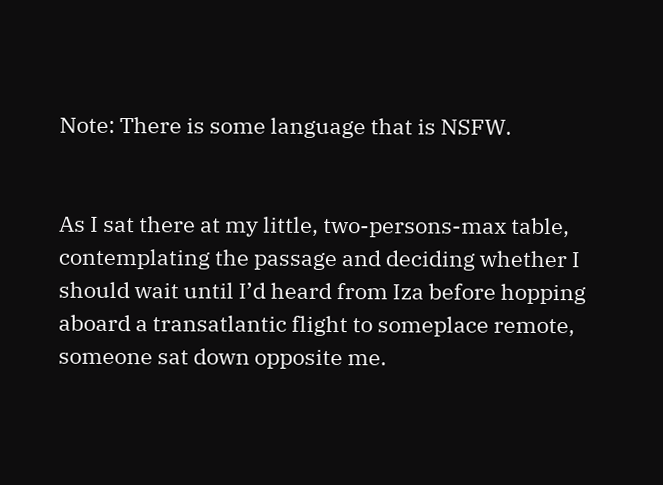Note: There is some language that is NSFW.


As I sat there at my little, two-persons-max table, contemplating the passage and deciding whether I should wait until I’d heard from Iza before hopping aboard a transatlantic flight to someplace remote, someone sat down opposite me.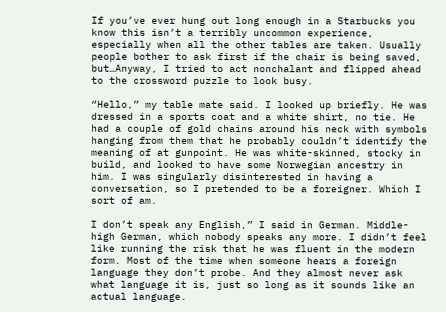If you’ve ever hung out long enough in a Starbucks you know this isn’t a terribly uncommon experience, especially when all the other tables are taken. Usually people bother to ask first if the chair is being saved, but…Anyway, I tried to act nonchalant and flipped ahead to the crossword puzzle to look busy.

“Hello,” my table mate said. I looked up briefly. He was dressed in a sports coat and a white shirt, no tie. He had a couple of gold chains around his neck with symbols hanging from them that he probably couldn’t identify the meaning of at gunpoint. He was white-skinned, stocky in build, and looked to have some Norwegian ancestry in him. I was singularly disinterested in having a conversation, so I pretended to be a foreigner. Which I sort of am.

I don’t speak any English,” I said in German. Middle-high German, which nobody speaks any more. I didn’t feel like running the risk that he was fluent in the modern form. Most of the time when someone hears a foreign language they don’t probe. And they almost never ask what language it is, just so long as it sounds like an actual language.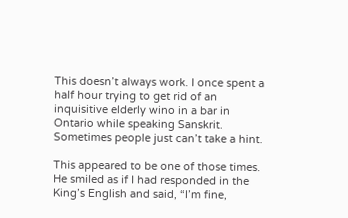This doesn’t always work. I once spent a half hour trying to get rid of an inquisitive elderly wino in a bar in Ontario while speaking Sanskrit. Sometimes people just can’t take a hint.

This appeared to be one of those times. He smiled as if I had responded in the King’s English and said, “I’m fine,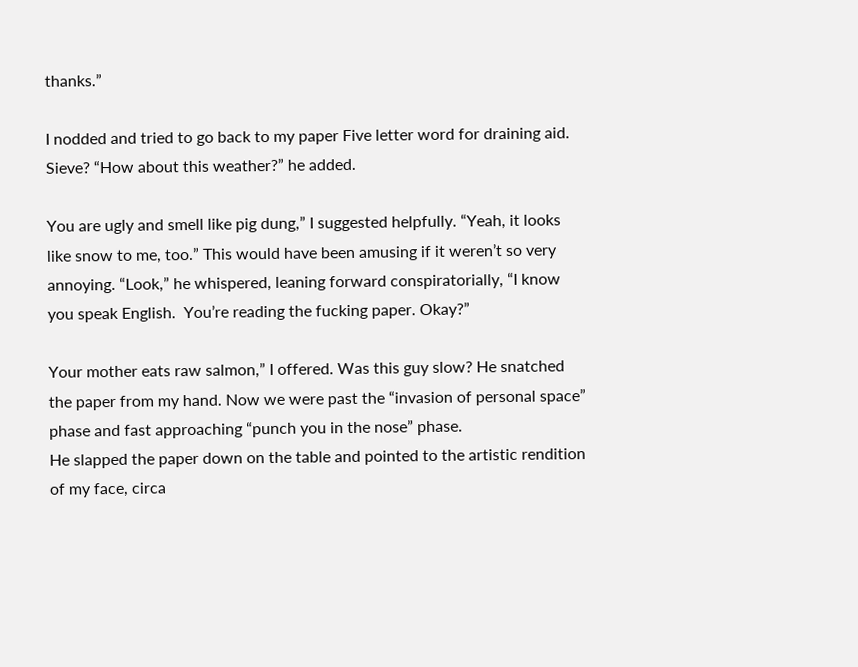thanks.”

I nodded and tried to go back to my paper Five letter word for draining aid. Sieve? “How about this weather?” he added.

You are ugly and smell like pig dung,” I suggested helpfully. “Yeah, it looks like snow to me, too.” This would have been amusing if it weren’t so very annoying. “Look,” he whispered, leaning forward conspiratorially, “I know you speak English.  You’re reading the fucking paper. Okay?”

Your mother eats raw salmon,” I offered. Was this guy slow? He snatched the paper from my hand. Now we were past the “invasion of personal space” phase and fast approaching “punch you in the nose” phase.
He slapped the paper down on the table and pointed to the artistic rendition of my face, circa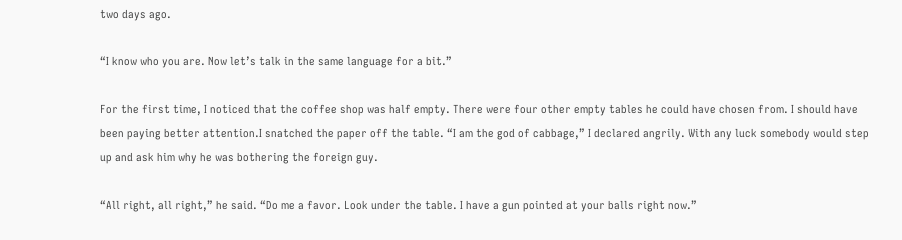two days ago.

“I know who you are. Now let’s talk in the same language for a bit.”

For the first time, I noticed that the coffee shop was half empty. There were four other empty tables he could have chosen from. I should have been paying better attention.I snatched the paper off the table. “I am the god of cabbage,” I declared angrily. With any luck somebody would step up and ask him why he was bothering the foreign guy.

“All right, all right,” he said. “Do me a favor. Look under the table. I have a gun pointed at your balls right now.”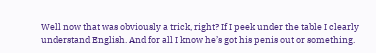Well now that was obviously a trick, right? If I peek under the table I clearly understand English. And for all I know he’s got his penis out or something.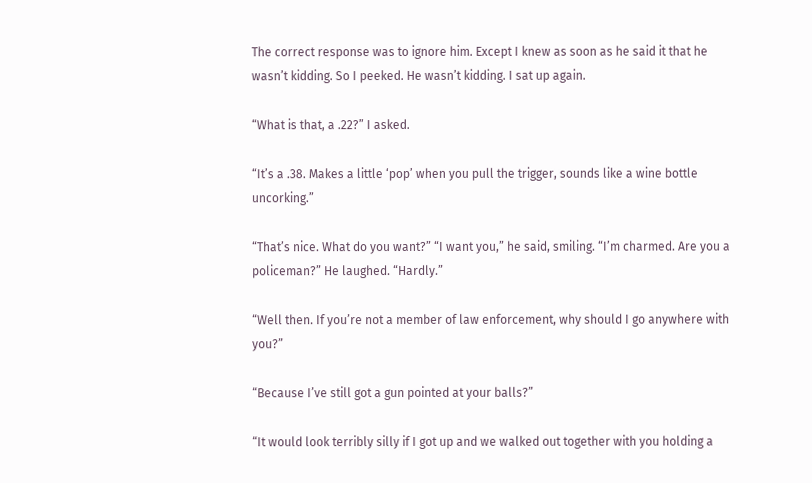The correct response was to ignore him. Except I knew as soon as he said it that he wasn’t kidding. So I peeked. He wasn’t kidding. I sat up again.

“What is that, a .22?” I asked.

“It’s a .38. Makes a little ‘pop’ when you pull the trigger, sounds like a wine bottle uncorking.”

“That’s nice. What do you want?” “I want you,” he said, smiling. “I’m charmed. Are you a policeman?” He laughed. “Hardly.”

“Well then. If you’re not a member of law enforcement, why should I go anywhere with you?”

“Because I’ve still got a gun pointed at your balls?”

“It would look terribly silly if I got up and we walked out together with you holding a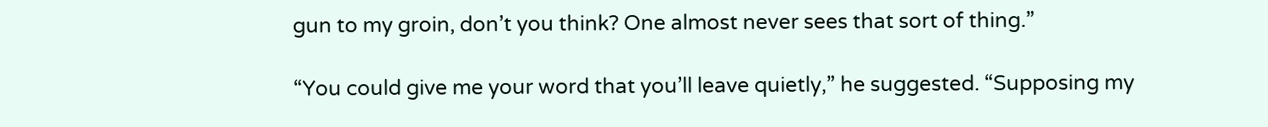gun to my groin, don’t you think? One almost never sees that sort of thing.”

“You could give me your word that you’ll leave quietly,” he suggested. “Supposing my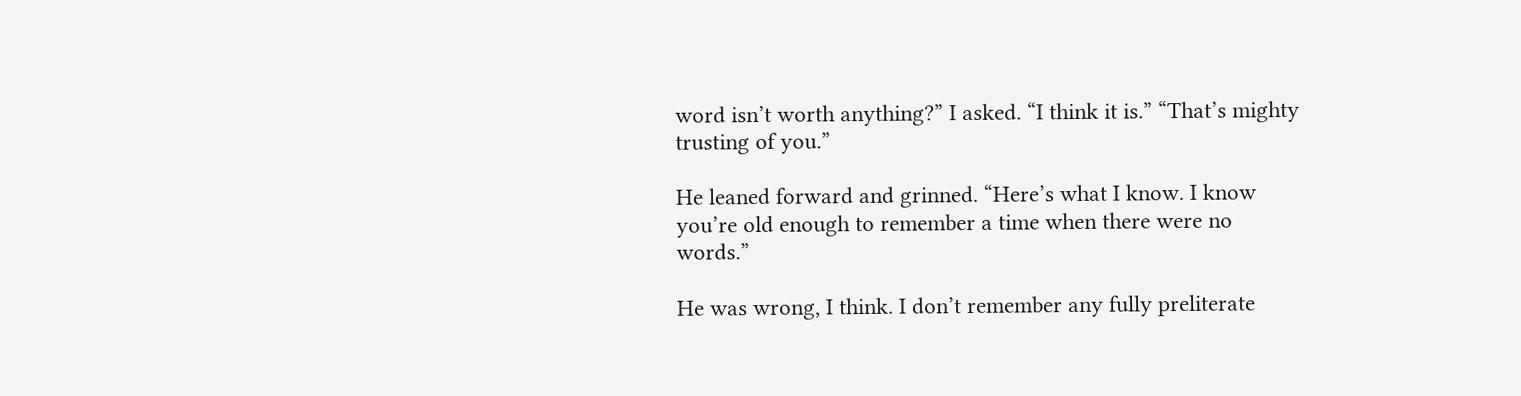word isn’t worth anything?” I asked. “I think it is.” “That’s mighty trusting of you.”

He leaned forward and grinned. “Here’s what I know. I know you’re old enough to remember a time when there were no words.”

He was wrong, I think. I don’t remember any fully preliterate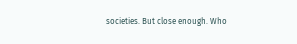societies. But close enough. Who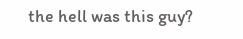the hell was this guy?